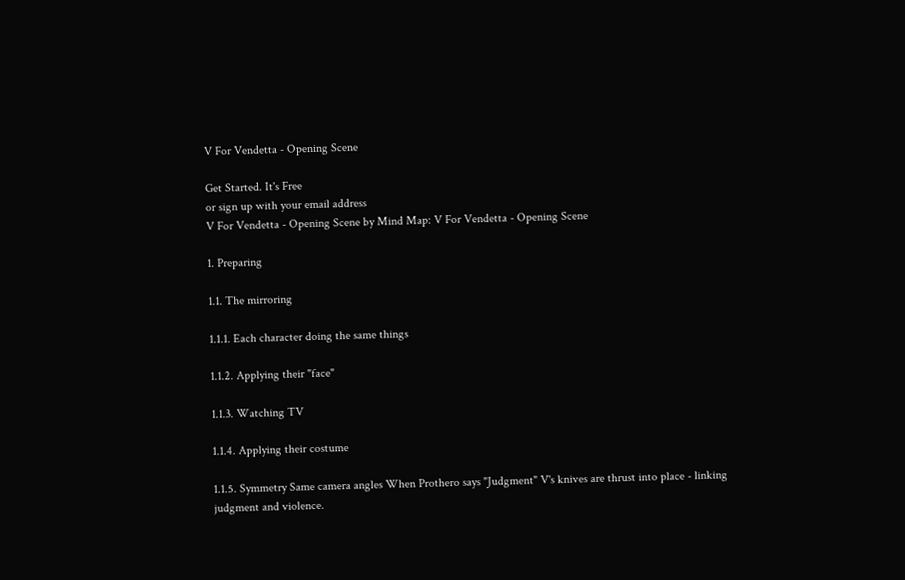V For Vendetta - Opening Scene

Get Started. It's Free
or sign up with your email address
V For Vendetta - Opening Scene by Mind Map: V For Vendetta - Opening Scene

1. Preparing

1.1. The mirroring

1.1.1. Each character doing the same things

1.1.2. Applying their "face"

1.1.3. Watching TV

1.1.4. Applying their costume

1.1.5. Symmetry Same camera angles When Prothero says "Judgment" V's knives are thrust into place - linking judgment and violence.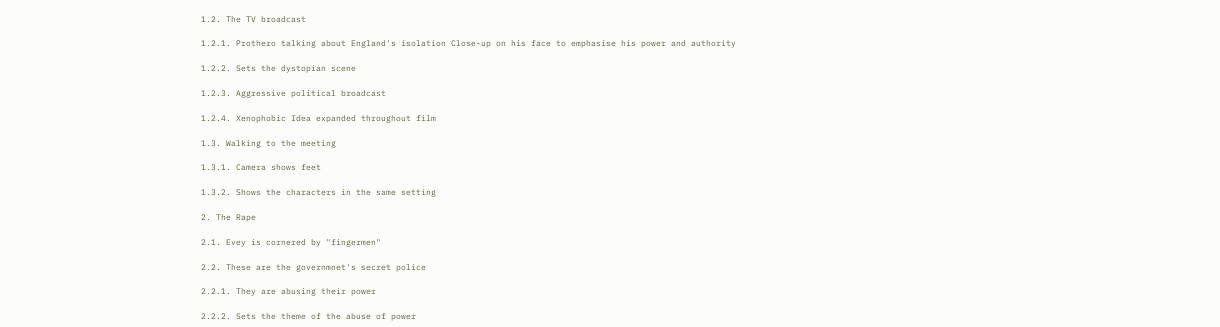1.2. The TV broadcast

1.2.1. Prothero talking about England's isolation Close-up on his face to emphasise his power and authority

1.2.2. Sets the dystopian scene

1.2.3. Aggressive political broadcast

1.2.4. Xenophobic Idea expanded throughout film

1.3. Walking to the meeting

1.3.1. Camera shows feet

1.3.2. Shows the characters in the same setting

2. The Rape

2.1. Evey is cornered by "fingermen"

2.2. These are the governmnet's secret police

2.2.1. They are abusing their power

2.2.2. Sets the theme of the abuse of power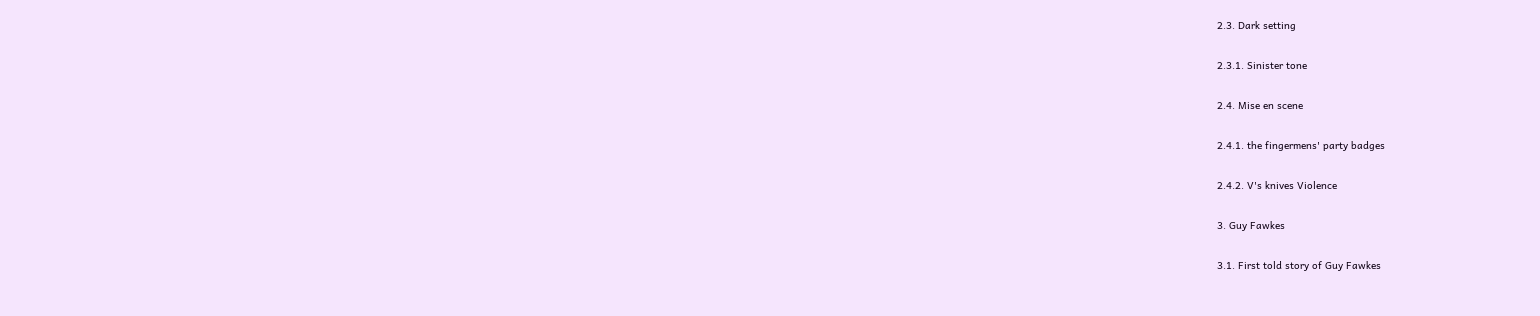2.3. Dark setting

2.3.1. Sinister tone

2.4. Mise en scene

2.4.1. the fingermens' party badges

2.4.2. V's knives Violence

3. Guy Fawkes

3.1. First told story of Guy Fawkes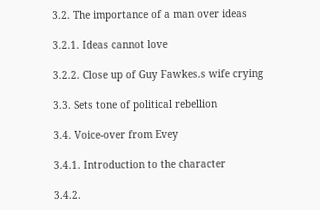3.2. The importance of a man over ideas

3.2.1. Ideas cannot love

3.2.2. Close up of Guy Fawkes.s wife crying

3.3. Sets tone of political rebellion

3.4. Voice-over from Evey

3.4.1. Introduction to the character

3.4.2.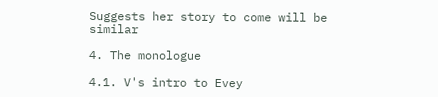Suggests her story to come will be similar

4. The monologue

4.1. V's intro to Evey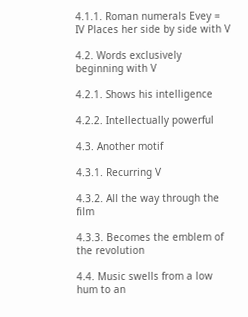4.1.1. Roman numerals Evey = IV Places her side by side with V

4.2. Words exclusively beginning with V

4.2.1. Shows his intelligence

4.2.2. Intellectually powerful

4.3. Another motif

4.3.1. Recurring V

4.3.2. All the way through the film

4.3.3. Becomes the emblem of the revolution

4.4. Music swells from a low hum to an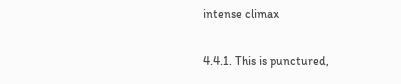intense climax

4.4.1. This is punctured,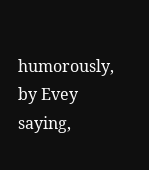humorously, by Evey saying,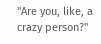"Are you, like, a crazy person?"